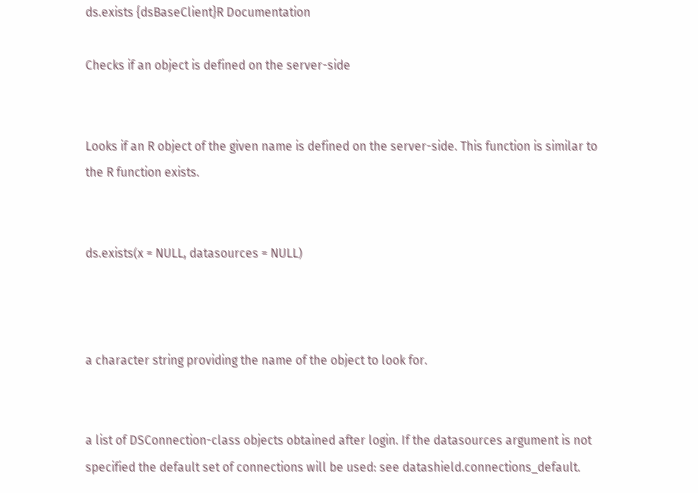ds.exists {dsBaseClient}R Documentation

Checks if an object is defined on the server-side


Looks if an R object of the given name is defined on the server-side. This function is similar to the R function exists.


ds.exists(x = NULL, datasources = NULL)



a character string providing the name of the object to look for.


a list of DSConnection-class objects obtained after login. If the datasources argument is not specified the default set of connections will be used: see datashield.connections_default.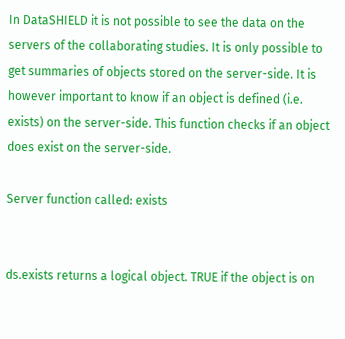In DataSHIELD it is not possible to see the data on the servers of the collaborating studies. It is only possible to get summaries of objects stored on the server-side. It is however important to know if an object is defined (i.e. exists) on the server-side. This function checks if an object does exist on the server-side.

Server function called: exists


ds.exists returns a logical object. TRUE if the object is on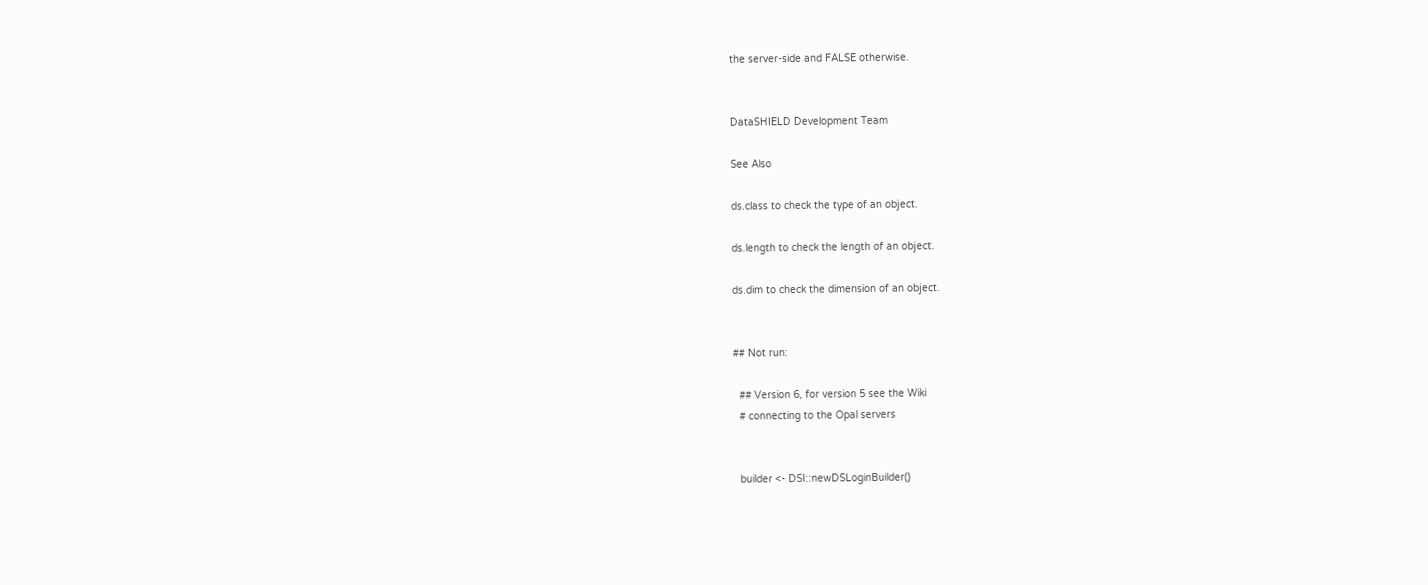the server-side and FALSE otherwise.


DataSHIELD Development Team

See Also

ds.class to check the type of an object.

ds.length to check the length of an object.

ds.dim to check the dimension of an object.


## Not run:

  ## Version 6, for version 5 see the Wiki
  # connecting to the Opal servers


  builder <- DSI::newDSLoginBuilder()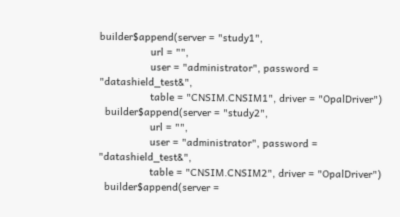builder$append(server = "study1",
                 url = "",
                 user = "administrator", password = "datashield_test&",
                 table = "CNSIM.CNSIM1", driver = "OpalDriver")
  builder$append(server = "study2",
                 url = "",
                 user = "administrator", password = "datashield_test&",
                 table = "CNSIM.CNSIM2", driver = "OpalDriver")
  builder$append(server =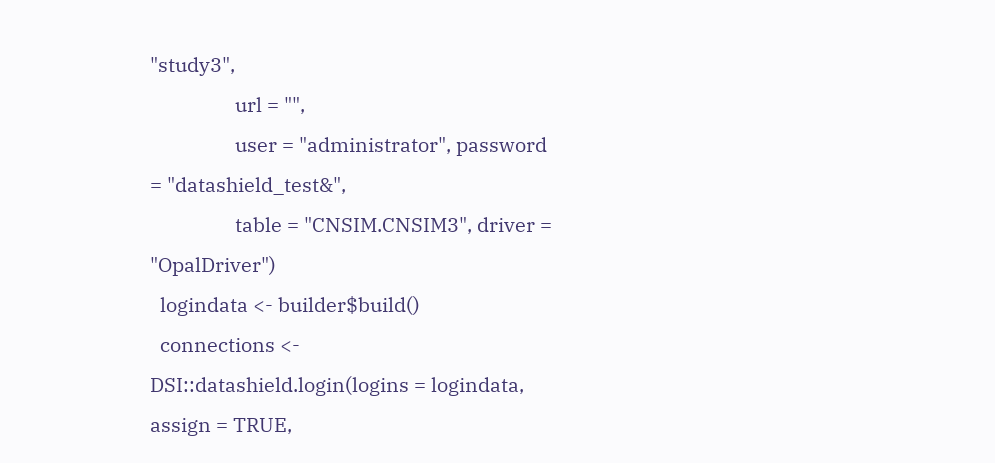"study3",
                 url = "",
                 user = "administrator", password = "datashield_test&",
                 table = "CNSIM.CNSIM3", driver = "OpalDriver")
  logindata <- builder$build()
  connections <- DSI::datashield.login(logins = logindata, assign = TRUE,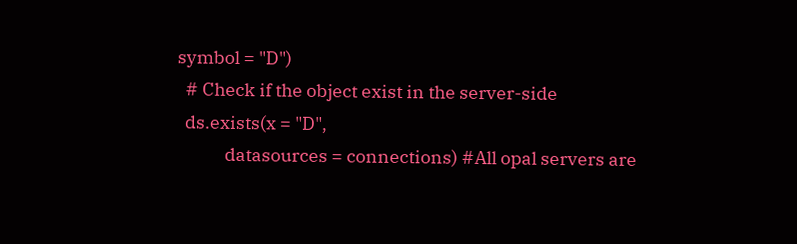symbol = "D")
  # Check if the object exist in the server-side
  ds.exists(x = "D",
            datasources = connections) #All opal servers are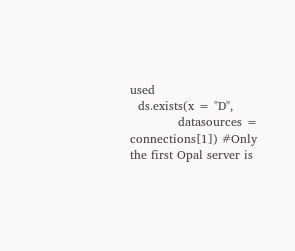used
  ds.exists(x = "D",
            datasources = connections[1]) #Only the first Opal server is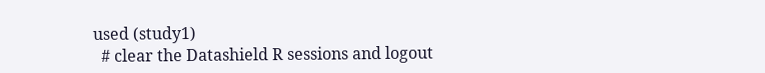used (study1)
  # clear the Datashield R sessions and logout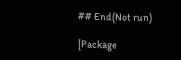## End(Not run)

[Package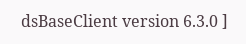dsBaseClient version 6.3.0 ]